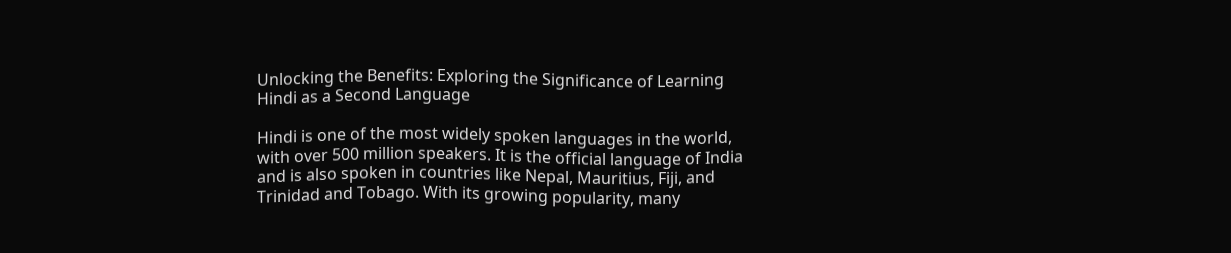Unlocking the Benefits: Exploring the Significance of Learning Hindi as a Second Language

Hindi is one of the most widely spoken languages in the world, with over 500 million speakers. It is the official language of India and is also spoken in countries like Nepal, Mauritius, Fiji, and Trinidad and Tobago. With its growing popularity, many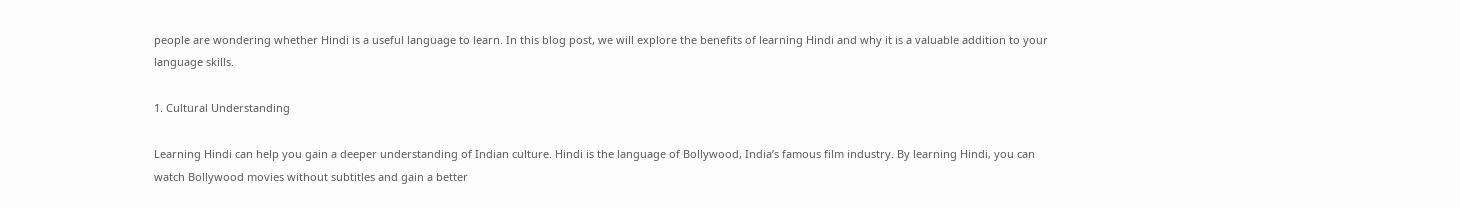people are wondering whether Hindi is a useful language to learn. In this blog post, we will explore the benefits of learning Hindi and why it is a valuable addition to your language skills.

1. Cultural Understanding

Learning Hindi can help you gain a deeper understanding of Indian culture. Hindi is the language of Bollywood, India’s famous film industry. By learning Hindi, you can watch Bollywood movies without subtitles and gain a better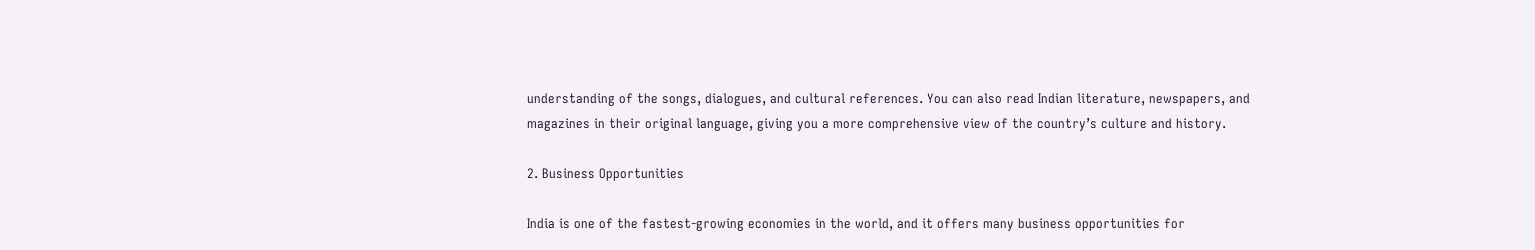understanding of the songs, dialogues, and cultural references. You can also read Indian literature, newspapers, and magazines in their original language, giving you a more comprehensive view of the country’s culture and history.

2. Business Opportunities

India is one of the fastest-growing economies in the world, and it offers many business opportunities for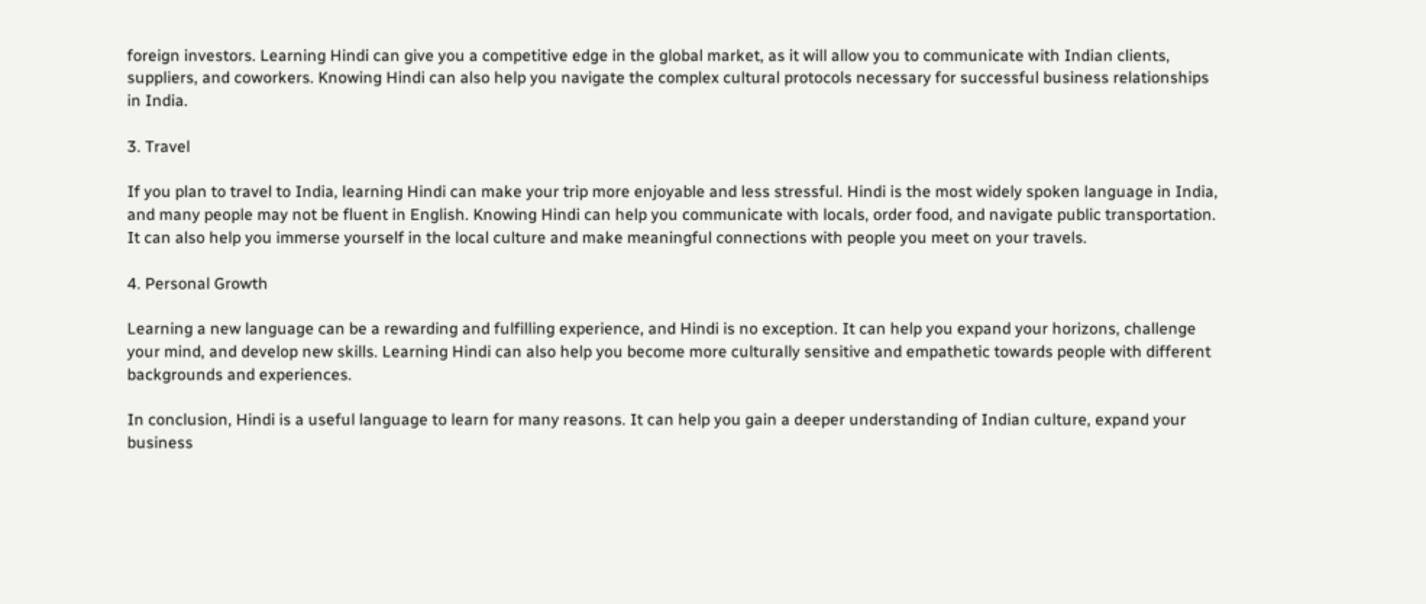foreign investors. Learning Hindi can give you a competitive edge in the global market, as it will allow you to communicate with Indian clients, suppliers, and coworkers. Knowing Hindi can also help you navigate the complex cultural protocols necessary for successful business relationships in India.

3. Travel

If you plan to travel to India, learning Hindi can make your trip more enjoyable and less stressful. Hindi is the most widely spoken language in India, and many people may not be fluent in English. Knowing Hindi can help you communicate with locals, order food, and navigate public transportation. It can also help you immerse yourself in the local culture and make meaningful connections with people you meet on your travels.

4. Personal Growth

Learning a new language can be a rewarding and fulfilling experience, and Hindi is no exception. It can help you expand your horizons, challenge your mind, and develop new skills. Learning Hindi can also help you become more culturally sensitive and empathetic towards people with different backgrounds and experiences.

In conclusion, Hindi is a useful language to learn for many reasons. It can help you gain a deeper understanding of Indian culture, expand your business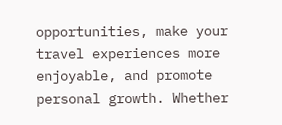opportunities, make your travel experiences more enjoyable, and promote personal growth. Whether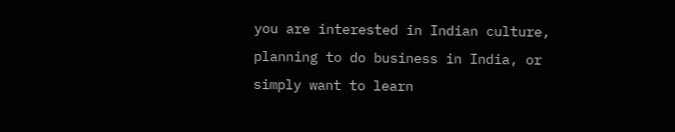you are interested in Indian culture, planning to do business in India, or simply want to learn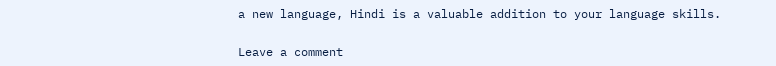a new language, Hindi is a valuable addition to your language skills.

Leave a comment